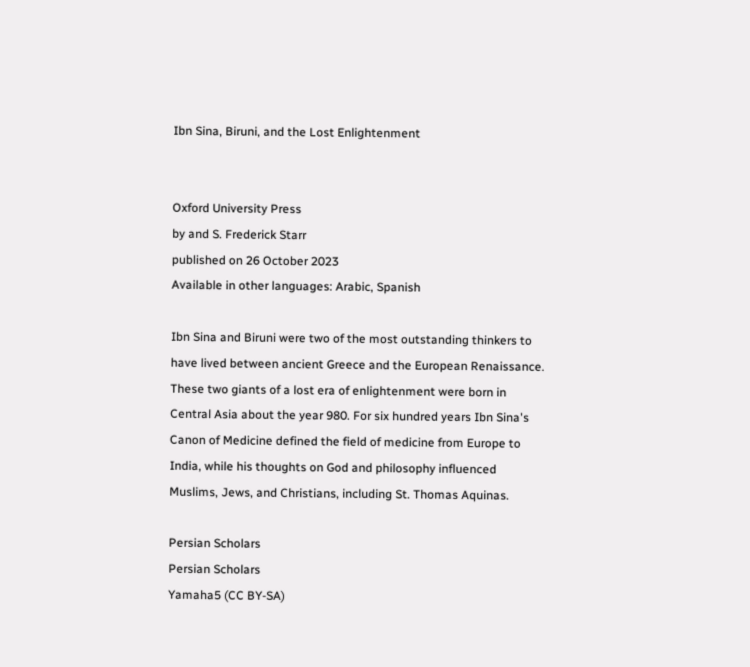Ibn Sina, Biruni, and the Lost Enlightenment


Oxford University Press
by and S. Frederick Starr
published on 26 October 2023
Available in other languages: Arabic, Spanish

Ibn Sina and Biruni were two of the most outstanding thinkers to have lived between ancient Greece and the European Renaissance. These two giants of a lost era of enlightenment were born in Central Asia about the year 980. For six hundred years Ibn Sina's Canon of Medicine defined the field of medicine from Europe to India, while his thoughts on God and philosophy influenced Muslims, Jews, and Christians, including St. Thomas Aquinas.

Persian Scholars
Persian Scholars
Yamaha5 (CC BY-SA)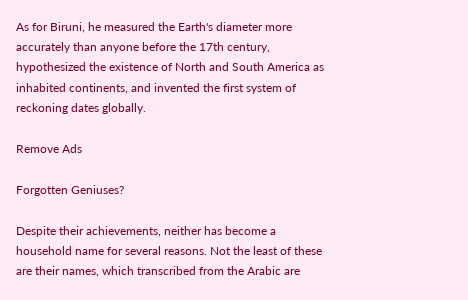As for Biruni, he measured the Earth's diameter more accurately than anyone before the 17th century, hypothesized the existence of North and South America as inhabited continents, and invented the first system of reckoning dates globally.

Remove Ads

Forgotten Geniuses?

Despite their achievements, neither has become a household name for several reasons. Not the least of these are their names, which transcribed from the Arabic are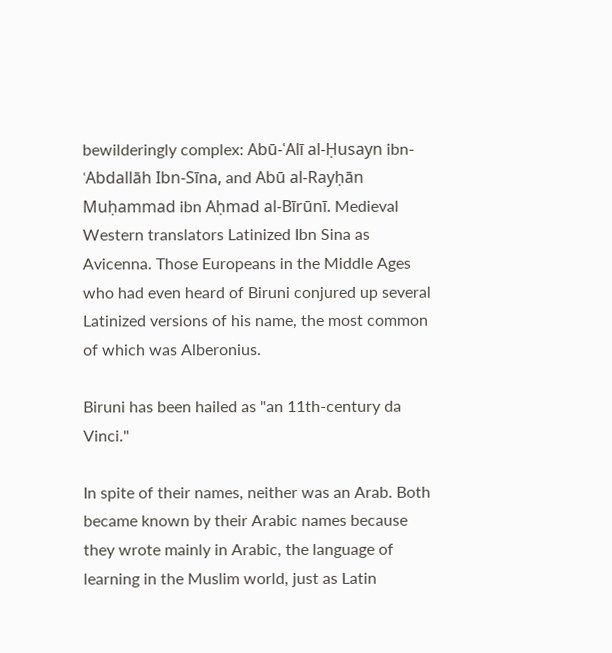bewilderingly complex: Abū-ʿAlī al-Ḥusayn ibn-ʿAbdallāh Ibn-Sīna, and Abū al-Rayḥān Muḥammad ibn Aḥmad al-Bīrūnī. Medieval Western translators Latinized Ibn Sina as Avicenna. Those Europeans in the Middle Ages who had even heard of Biruni conjured up several Latinized versions of his name, the most common of which was Alberonius.

Biruni has been hailed as "an 11th-century da Vinci."

In spite of their names, neither was an Arab. Both became known by their Arabic names because they wrote mainly in Arabic, the language of learning in the Muslim world, just as Latin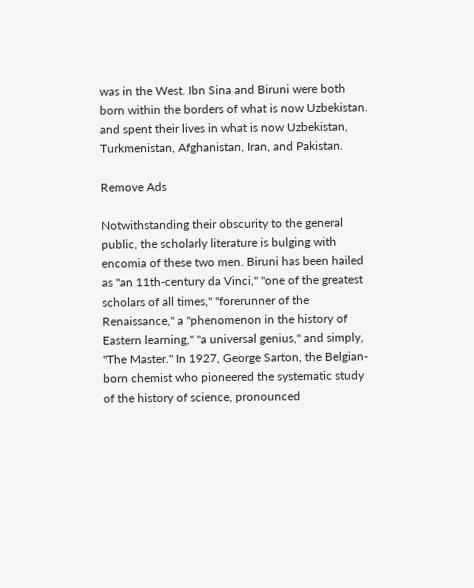was in the West. Ibn Sina and Biruni were both born within the borders of what is now Uzbekistan. and spent their lives in what is now Uzbekistan, Turkmenistan, Afghanistan, Iran, and Pakistan.

Remove Ads

Notwithstanding their obscurity to the general public, the scholarly literature is bulging with encomia of these two men. Biruni has been hailed as "an 11th-century da Vinci," "one of the greatest scholars of all times," "forerunner of the Renaissance," a "phenomenon in the history of Eastern learning," "a universal genius," and simply, "The Master." In 1927, George Sarton, the Belgian-born chemist who pioneered the systematic study of the history of science, pronounced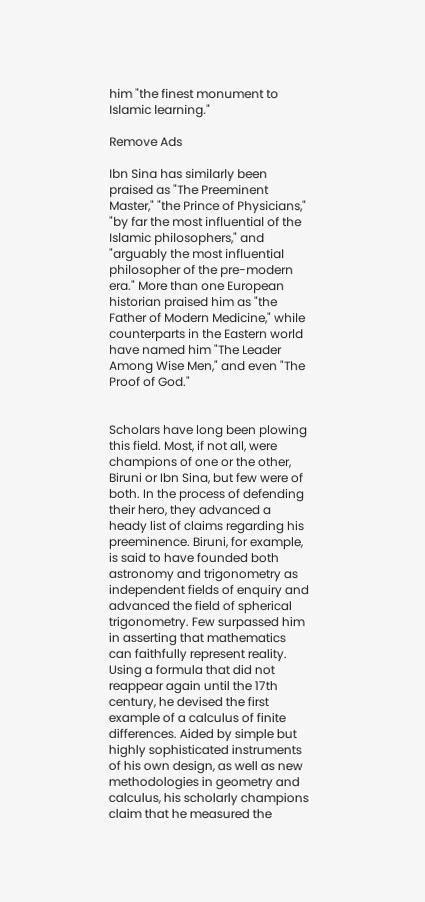him "the finest monument to Islamic learning."

Remove Ads

Ibn Sina has similarly been praised as "The Preeminent Master," "the Prince of Physicians," "by far the most influential of the Islamic philosophers," and "arguably the most influential philosopher of the pre-modern era." More than one European historian praised him as "the Father of Modern Medicine," while counterparts in the Eastern world have named him "The Leader Among Wise Men," and even "The Proof of God."


Scholars have long been plowing this field. Most, if not all, were champions of one or the other, Biruni or Ibn Sina, but few were of both. In the process of defending their hero, they advanced a heady list of claims regarding his preeminence. Biruni, for example, is said to have founded both astronomy and trigonometry as independent fields of enquiry and advanced the field of spherical trigonometry. Few surpassed him in asserting that mathematics can faithfully represent reality. Using a formula that did not reappear again until the 17th century, he devised the first example of a calculus of finite differences. Aided by simple but highly sophisticated instruments of his own design, as well as new methodologies in geometry and calculus, his scholarly champions claim that he measured the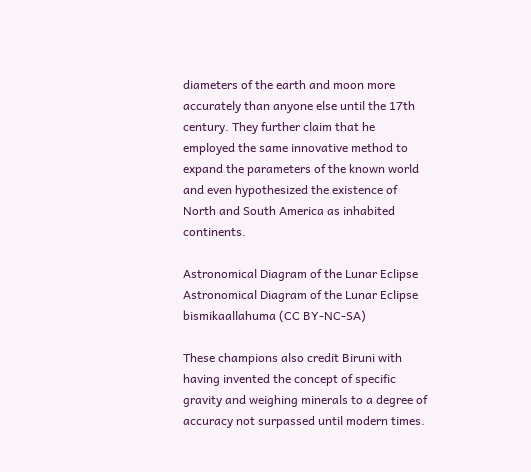diameters of the earth and moon more accurately than anyone else until the 17th century. They further claim that he employed the same innovative method to expand the parameters of the known world and even hypothesized the existence of North and South America as inhabited continents.

Astronomical Diagram of the Lunar Eclipse
Astronomical Diagram of the Lunar Eclipse
bismikaallahuma (CC BY-NC-SA)

These champions also credit Biruni with having invented the concept of specific gravity and weighing minerals to a degree of accuracy not surpassed until modern times.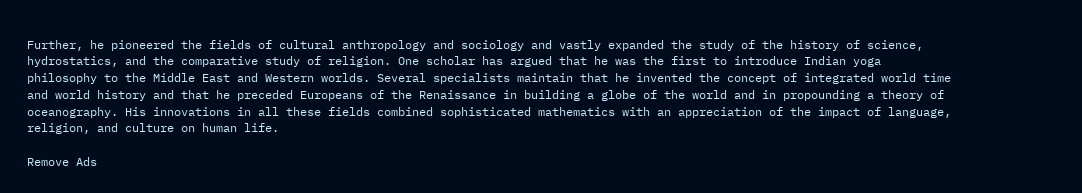Further, he pioneered the fields of cultural anthropology and sociology and vastly expanded the study of the history of science, hydrostatics, and the comparative study of religion. One scholar has argued that he was the first to introduce Indian yoga philosophy to the Middle East and Western worlds. Several specialists maintain that he invented the concept of integrated world time and world history and that he preceded Europeans of the Renaissance in building a globe of the world and in propounding a theory of oceanography. His innovations in all these fields combined sophisticated mathematics with an appreciation of the impact of language, religion, and culture on human life.

Remove Ads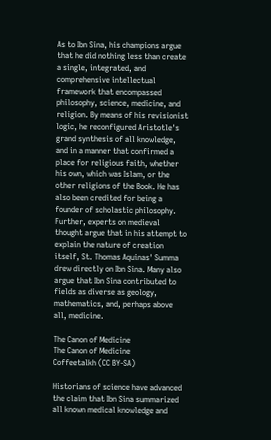As to Ibn Sina, his champions argue that he did nothing less than create a single, integrated, and comprehensive intellectual framework that encompassed philosophy, science, medicine, and religion. By means of his revisionist logic, he reconfigured Aristotle's grand synthesis of all knowledge, and in a manner that confirmed a place for religious faith, whether his own, which was Islam, or the other religions of the Book. He has also been credited for being a founder of scholastic philosophy. Further, experts on medieval thought argue that in his attempt to explain the nature of creation itself, St. Thomas Aquinas' Summa drew directly on Ibn Sina. Many also argue that Ibn Sina contributed to fields as diverse as geology, mathematics, and, perhaps above all, medicine.

The Canon of Medicine
The Canon of Medicine
Coffeetalkh (CC BY-SA)

Historians of science have advanced the claim that Ibn Sina summarized all known medical knowledge and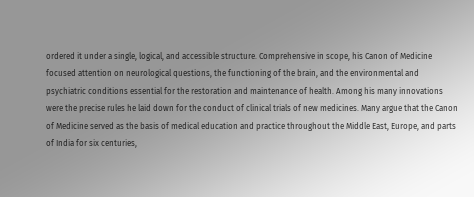ordered it under a single, logical, and accessible structure. Comprehensive in scope, his Canon of Medicine focused attention on neurological questions, the functioning of the brain, and the environmental and psychiatric conditions essential for the restoration and maintenance of health. Among his many innovations were the precise rules he laid down for the conduct of clinical trials of new medicines. Many argue that the Canon of Medicine served as the basis of medical education and practice throughout the Middle East, Europe, and parts of India for six centuries,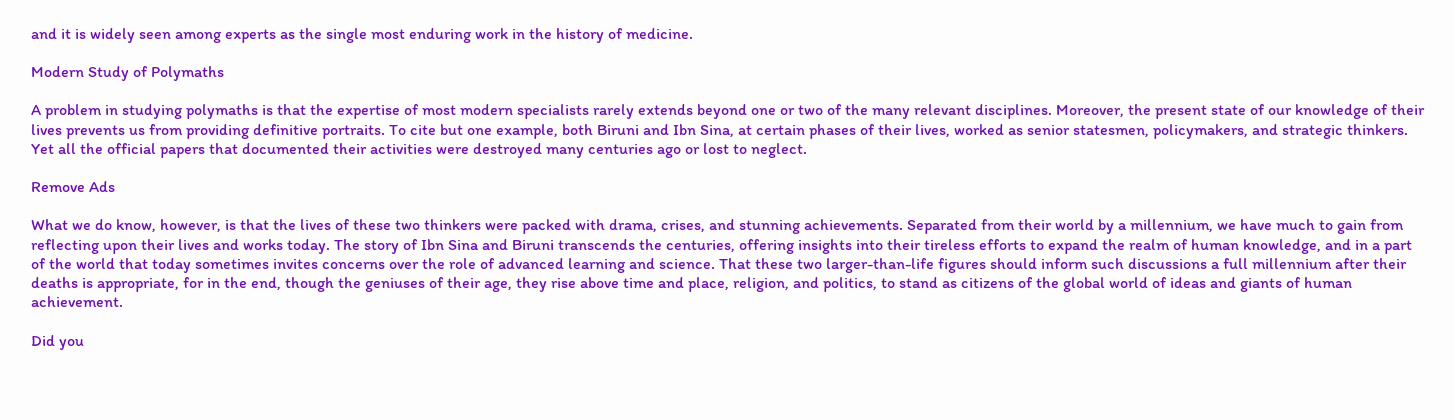and it is widely seen among experts as the single most enduring work in the history of medicine.

Modern Study of Polymaths

A problem in studying polymaths is that the expertise of most modern specialists rarely extends beyond one or two of the many relevant disciplines. Moreover, the present state of our knowledge of their lives prevents us from providing definitive portraits. To cite but one example, both Biruni and Ibn Sina, at certain phases of their lives, worked as senior statesmen, policymakers, and strategic thinkers. Yet all the official papers that documented their activities were destroyed many centuries ago or lost to neglect.

Remove Ads

What we do know, however, is that the lives of these two thinkers were packed with drama, crises, and stunning achievements. Separated from their world by a millennium, we have much to gain from reflecting upon their lives and works today. The story of Ibn Sina and Biruni transcends the centuries, offering insights into their tireless efforts to expand the realm of human knowledge, and in a part of the world that today sometimes invites concerns over the role of advanced learning and science. That these two larger-than-life figures should inform such discussions a full millennium after their deaths is appropriate, for in the end, though the geniuses of their age, they rise above time and place, religion, and politics, to stand as citizens of the global world of ideas and giants of human achievement.

Did you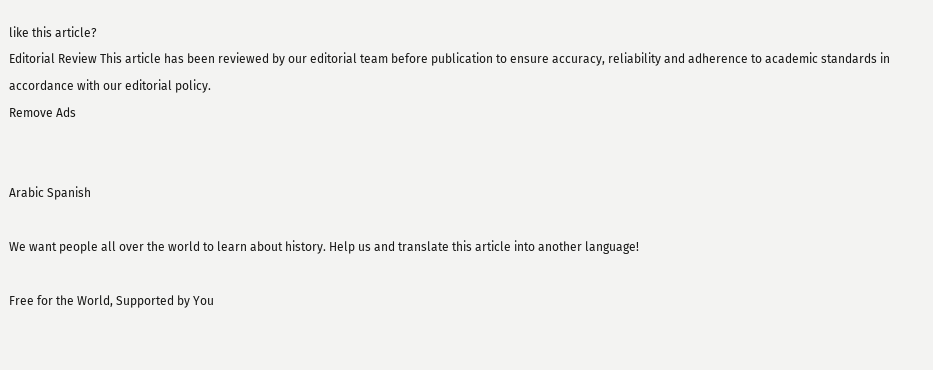like this article?
Editorial Review This article has been reviewed by our editorial team before publication to ensure accuracy, reliability and adherence to academic standards in accordance with our editorial policy.
Remove Ads


Arabic Spanish

We want people all over the world to learn about history. Help us and translate this article into another language!

Free for the World, Supported by You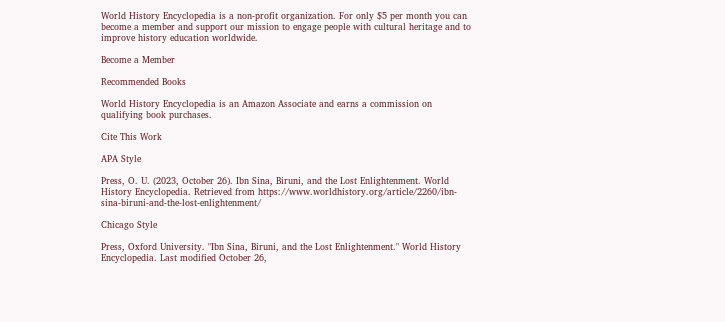World History Encyclopedia is a non-profit organization. For only $5 per month you can become a member and support our mission to engage people with cultural heritage and to improve history education worldwide.

Become a Member

Recommended Books

World History Encyclopedia is an Amazon Associate and earns a commission on qualifying book purchases.

Cite This Work

APA Style

Press, O. U. (2023, October 26). Ibn Sina, Biruni, and the Lost Enlightenment. World History Encyclopedia. Retrieved from https://www.worldhistory.org/article/2260/ibn-sina-biruni-and-the-lost-enlightenment/

Chicago Style

Press, Oxford University. "Ibn Sina, Biruni, and the Lost Enlightenment." World History Encyclopedia. Last modified October 26,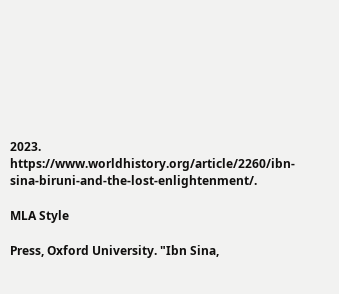2023. https://www.worldhistory.org/article/2260/ibn-sina-biruni-and-the-lost-enlightenment/.

MLA Style

Press, Oxford University. "Ibn Sina,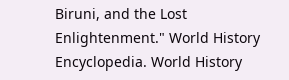Biruni, and the Lost Enlightenment." World History Encyclopedia. World History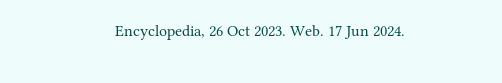Encyclopedia, 26 Oct 2023. Web. 17 Jun 2024.